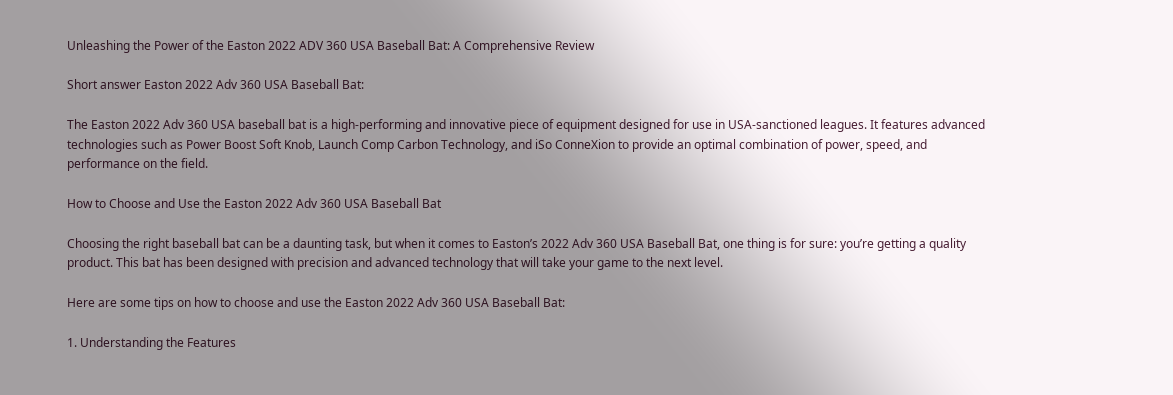Unleashing the Power of the Easton 2022 ADV 360 USA Baseball Bat: A Comprehensive Review

Short answer Easton 2022 Adv 360 USA Baseball Bat:

The Easton 2022 Adv 360 USA baseball bat is a high-performing and innovative piece of equipment designed for use in USA-sanctioned leagues. It features advanced technologies such as Power Boost Soft Knob, Launch Comp Carbon Technology, and iSo ConneXion to provide an optimal combination of power, speed, and performance on the field.

How to Choose and Use the Easton 2022 Adv 360 USA Baseball Bat

Choosing the right baseball bat can be a daunting task, but when it comes to Easton’s 2022 Adv 360 USA Baseball Bat, one thing is for sure: you’re getting a quality product. This bat has been designed with precision and advanced technology that will take your game to the next level.

Here are some tips on how to choose and use the Easton 2022 Adv 360 USA Baseball Bat:

1. Understanding the Features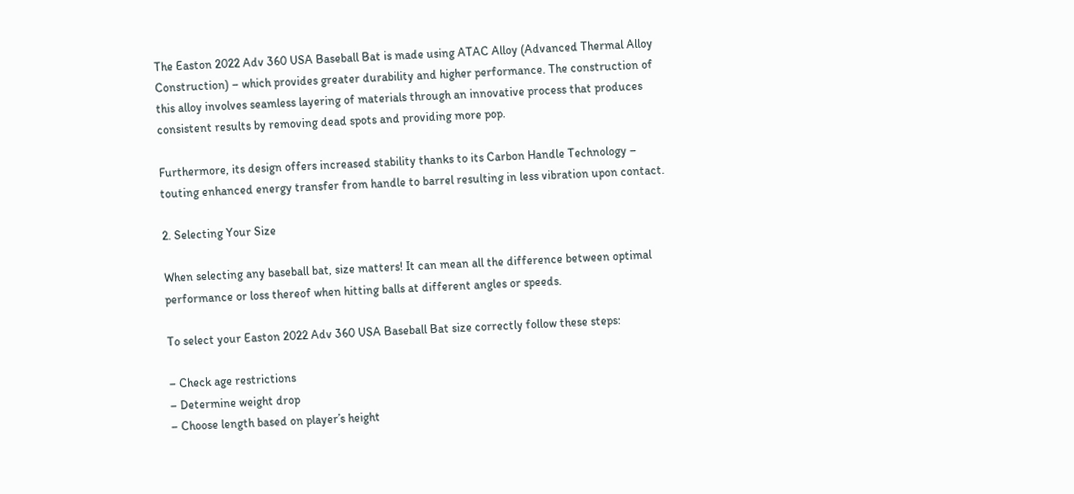The Easton 2022 Adv 360 USA Baseball Bat is made using ATAC Alloy (Advanced Thermal Alloy Construction) – which provides greater durability and higher performance. The construction of this alloy involves seamless layering of materials through an innovative process that produces consistent results by removing dead spots and providing more pop.

Furthermore, its design offers increased stability thanks to its Carbon Handle Technology – touting enhanced energy transfer from handle to barrel resulting in less vibration upon contact.

2. Selecting Your Size

When selecting any baseball bat, size matters! It can mean all the difference between optimal performance or loss thereof when hitting balls at different angles or speeds.

To select your Easton 2022 Adv 360 USA Baseball Bat size correctly follow these steps:

– Check age restrictions
– Determine weight drop
– Choose length based on player’s height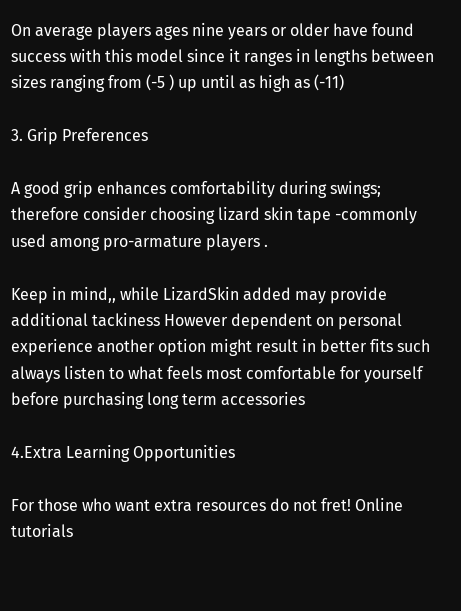On average players ages nine years or older have found success with this model since it ranges in lengths between sizes ranging from (-5 ) up until as high as (-11)

3. Grip Preferences

A good grip enhances comfortability during swings; therefore consider choosing lizard skin tape -commonly used among pro-armature players .

Keep in mind,, while LizardSkin added may provide additional tackiness However dependent on personal experience another option might result in better fits such always listen to what feels most comfortable for yourself before purchasing long term accessories

4.Extra Learning Opportunities

For those who want extra resources do not fret! Online tutorials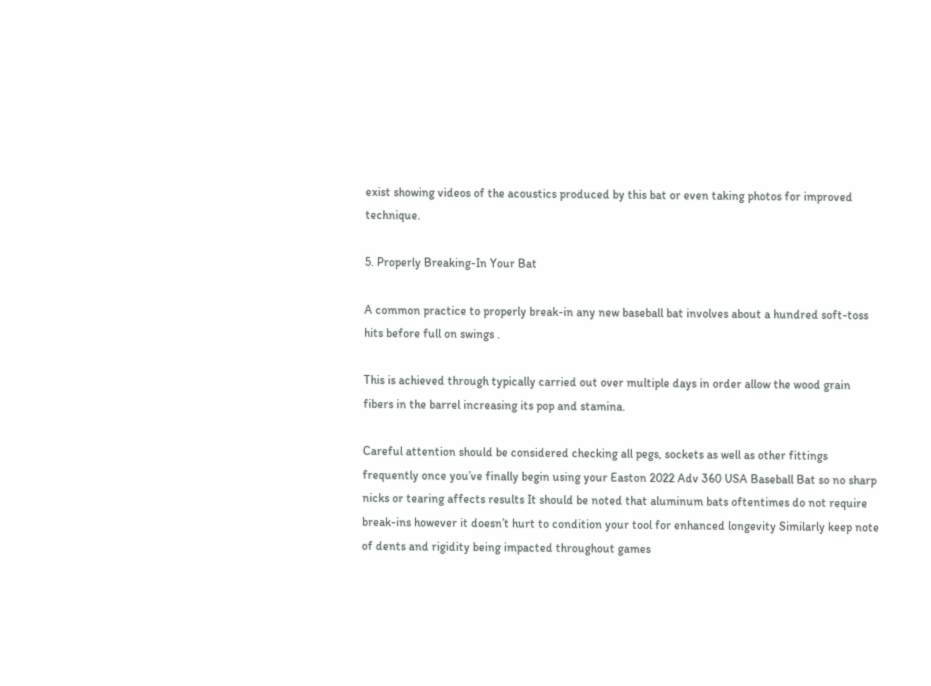exist showing videos of the acoustics produced by this bat or even taking photos for improved technique.

5. Properly Breaking-In Your Bat

A common practice to properly break-in any new baseball bat involves about a hundred soft-toss hits before full on swings .

This is achieved through typically carried out over multiple days in order allow the wood grain fibers in the barrel increasing its pop and stamina.

Careful attention should be considered checking all pegs, sockets as well as other fittings frequently once you’ve finally begin using your Easton 2022 Adv 360 USA Baseball Bat so no sharp nicks or tearing affects results It should be noted that aluminum bats oftentimes do not require break-ins however it doesn’t hurt to condition your tool for enhanced longevity Similarly keep note of dents and rigidity being impacted throughout games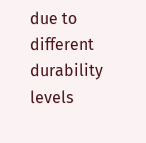due to different durability levels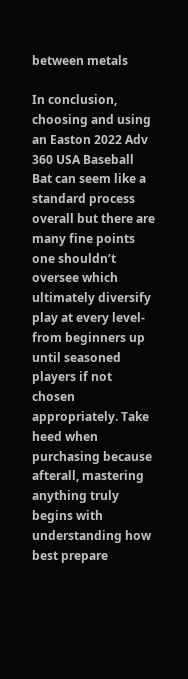between metals

In conclusion, choosing and using an Easton 2022 Adv 360 USA Baseball Bat can seem like a standard process overall but there are many fine points one shouldn’t oversee which ultimately diversify play at every level- from beginners up until seasoned players if not chosen appropriately. Take heed when purchasing because afterall, mastering anything truly begins with understanding how best prepare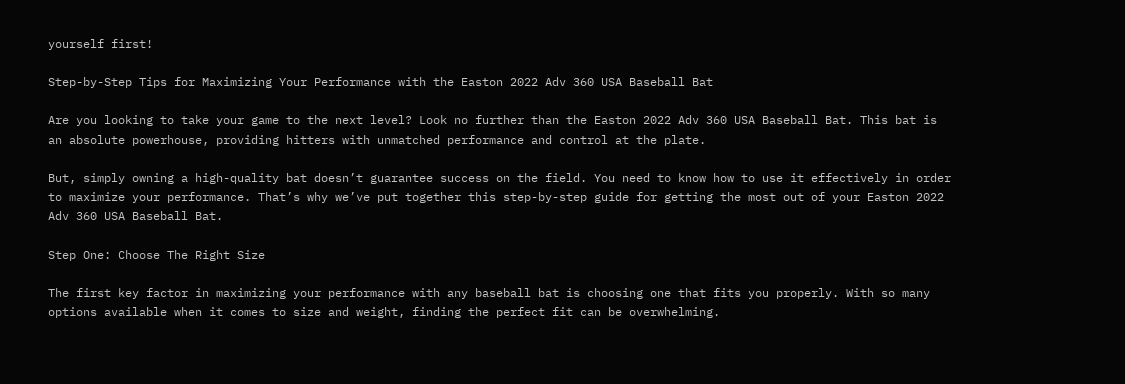yourself first!

Step-by-Step Tips for Maximizing Your Performance with the Easton 2022 Adv 360 USA Baseball Bat

Are you looking to take your game to the next level? Look no further than the Easton 2022 Adv 360 USA Baseball Bat. This bat is an absolute powerhouse, providing hitters with unmatched performance and control at the plate.

But, simply owning a high-quality bat doesn’t guarantee success on the field. You need to know how to use it effectively in order to maximize your performance. That’s why we’ve put together this step-by-step guide for getting the most out of your Easton 2022 Adv 360 USA Baseball Bat.

Step One: Choose The Right Size

The first key factor in maximizing your performance with any baseball bat is choosing one that fits you properly. With so many options available when it comes to size and weight, finding the perfect fit can be overwhelming.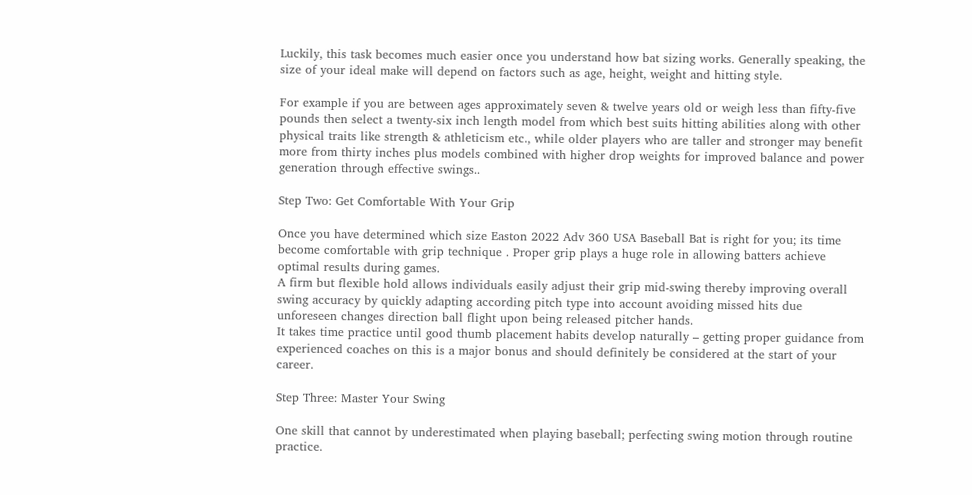Luckily, this task becomes much easier once you understand how bat sizing works. Generally speaking, the size of your ideal make will depend on factors such as age, height, weight and hitting style.

For example if you are between ages approximately seven & twelve years old or weigh less than fifty-five pounds then select a twenty-six inch length model from which best suits hitting abilities along with other physical traits like strength & athleticism etc., while older players who are taller and stronger may benefit more from thirty inches plus models combined with higher drop weights for improved balance and power generation through effective swings..

Step Two: Get Comfortable With Your Grip

Once you have determined which size Easton 2022 Adv 360 USA Baseball Bat is right for you; its time become comfortable with grip technique . Proper grip plays a huge role in allowing batters achieve optimal results during games.
A firm but flexible hold allows individuals easily adjust their grip mid-swing thereby improving overall swing accuracy by quickly adapting according pitch type into account avoiding missed hits due unforeseen changes direction ball flight upon being released pitcher hands.
It takes time practice until good thumb placement habits develop naturally – getting proper guidance from experienced coaches on this is a major bonus and should definitely be considered at the start of your career.

Step Three: Master Your Swing

One skill that cannot by underestimated when playing baseball; perfecting swing motion through routine practice.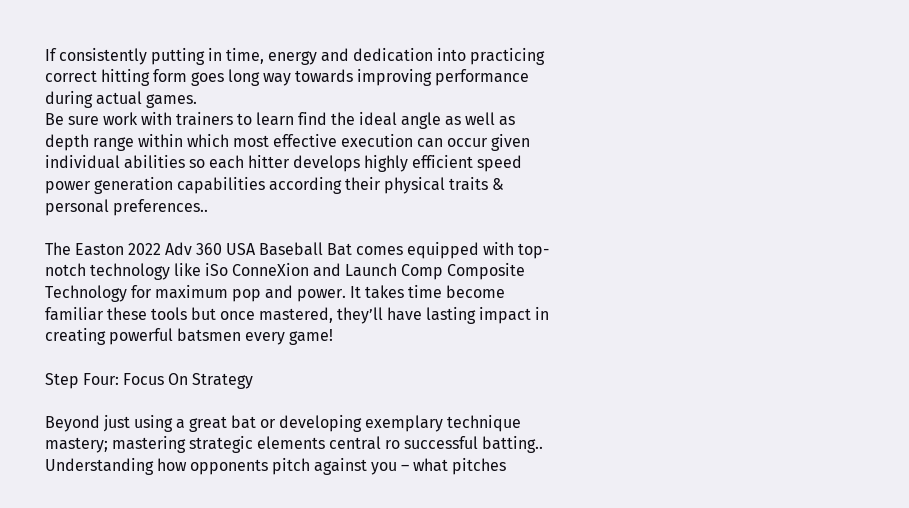If consistently putting in time, energy and dedication into practicing correct hitting form goes long way towards improving performance during actual games.
Be sure work with trainers to learn find the ideal angle as well as depth range within which most effective execution can occur given individual abilities so each hitter develops highly efficient speed power generation capabilities according their physical traits & personal preferences..

The Easton 2022 Adv 360 USA Baseball Bat comes equipped with top-notch technology like iSo ConneXion and Launch Comp Composite Technology for maximum pop and power. It takes time become familiar these tools but once mastered, they’ll have lasting impact in creating powerful batsmen every game!

Step Four: Focus On Strategy

Beyond just using a great bat or developing exemplary technique mastery; mastering strategic elements central ro successful batting..
Understanding how opponents pitch against you – what pitches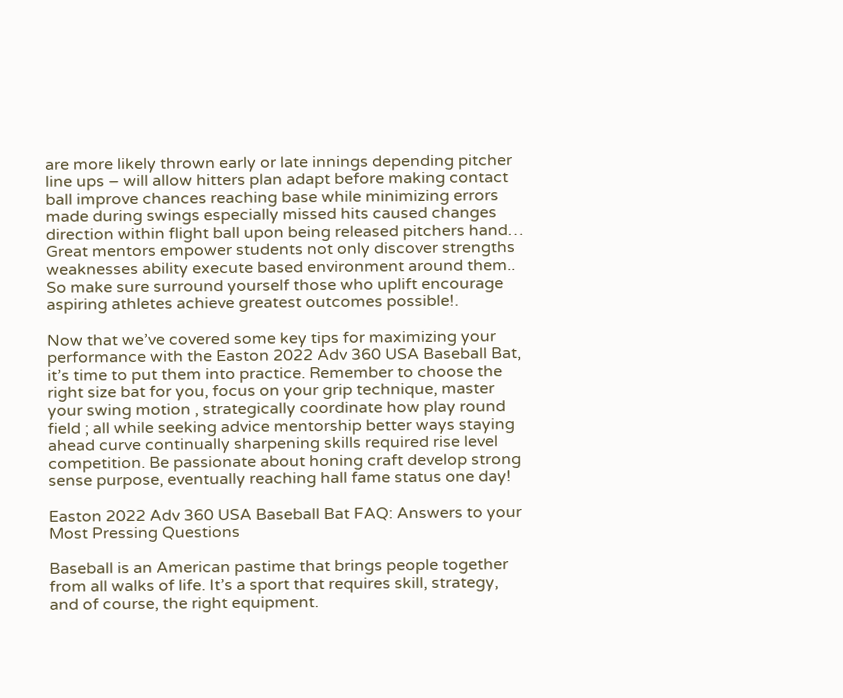are more likely thrown early or late innings depending pitcher line ups – will allow hitters plan adapt before making contact ball improve chances reaching base while minimizing errors made during swings especially missed hits caused changes direction within flight ball upon being released pitchers hand…
Great mentors empower students not only discover strengths weaknesses ability execute based environment around them.. So make sure surround yourself those who uplift encourage aspiring athletes achieve greatest outcomes possible!.

Now that we’ve covered some key tips for maximizing your performance with the Easton 2022 Adv 360 USA Baseball Bat, it’s time to put them into practice. Remember to choose the right size bat for you, focus on your grip technique, master your swing motion , strategically coordinate how play round field ; all while seeking advice mentorship better ways staying ahead curve continually sharpening skills required rise level competition. Be passionate about honing craft develop strong sense purpose, eventually reaching hall fame status one day!

Easton 2022 Adv 360 USA Baseball Bat FAQ: Answers to your Most Pressing Questions

Baseball is an American pastime that brings people together from all walks of life. It’s a sport that requires skill, strategy, and of course, the right equipment.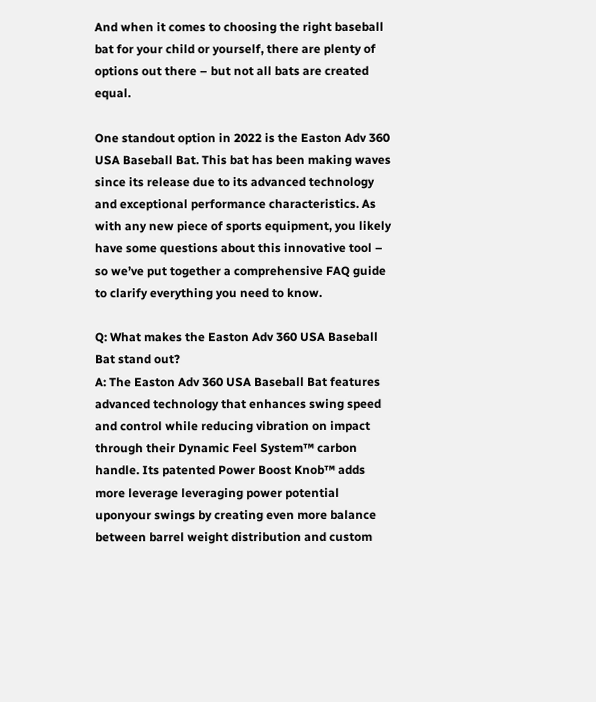And when it comes to choosing the right baseball bat for your child or yourself, there are plenty of options out there – but not all bats are created equal.

One standout option in 2022 is the Easton Adv 360 USA Baseball Bat. This bat has been making waves since its release due to its advanced technology and exceptional performance characteristics. As with any new piece of sports equipment, you likely have some questions about this innovative tool – so we’ve put together a comprehensive FAQ guide to clarify everything you need to know.

Q: What makes the Easton Adv 360 USA Baseball Bat stand out?
A: The Easton Adv 360 USA Baseball Bat features advanced technology that enhances swing speed and control while reducing vibration on impact through their Dynamic Feel System™ carbon handle. Its patented Power Boost Knob™ adds more leverage leveraging power potential uponyour swings by creating even more balance between barrel weight distribution and custom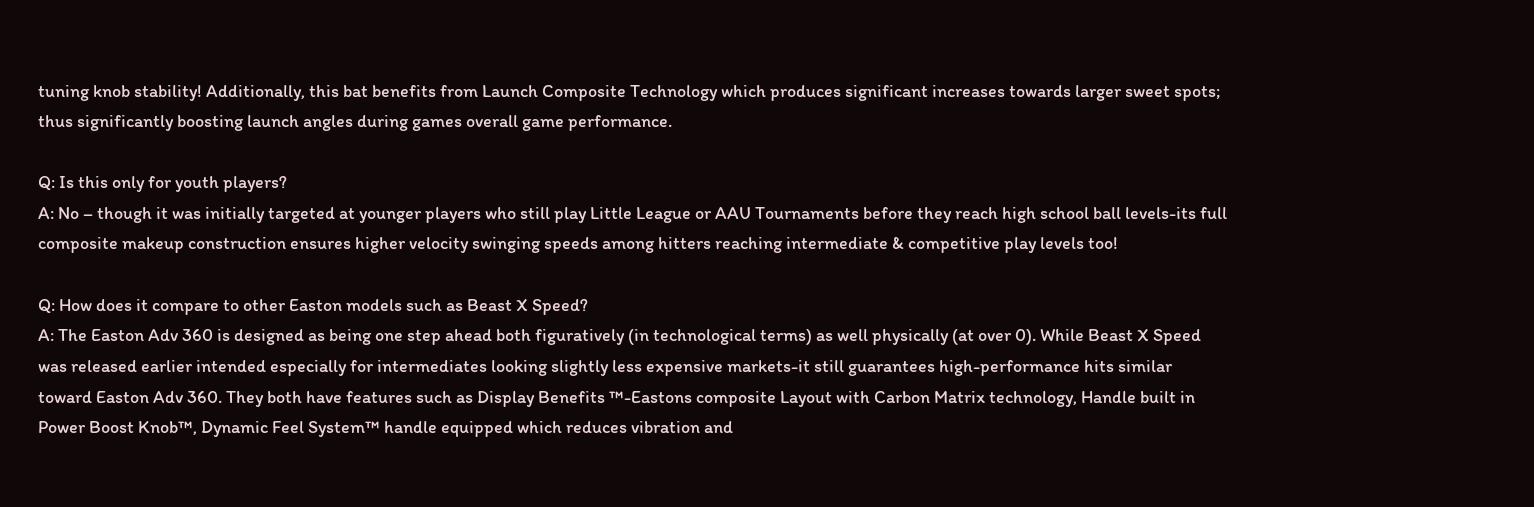tuning knob stability! Additionally, this bat benefits from Launch Composite Technology which produces significant increases towards larger sweet spots; thus significantly boosting launch angles during games overall game performance.

Q: Is this only for youth players?
A: No – though it was initially targeted at younger players who still play Little League or AAU Tournaments before they reach high school ball levels-its full composite makeup construction ensures higher velocity swinging speeds among hitters reaching intermediate & competitive play levels too!

Q: How does it compare to other Easton models such as Beast X Speed?
A: The Easton Adv 360 is designed as being one step ahead both figuratively (in technological terms) as well physically (at over 0). While Beast X Speed was released earlier intended especially for intermediates looking slightly less expensive markets-it still guarantees high-performance hits similar toward Easton Adv 360. They both have features such as Display Benefits ™-Eastons composite Layout with Carbon Matrix technology, Handle built in Power Boost Knob™, Dynamic Feel System™ handle equipped which reduces vibration and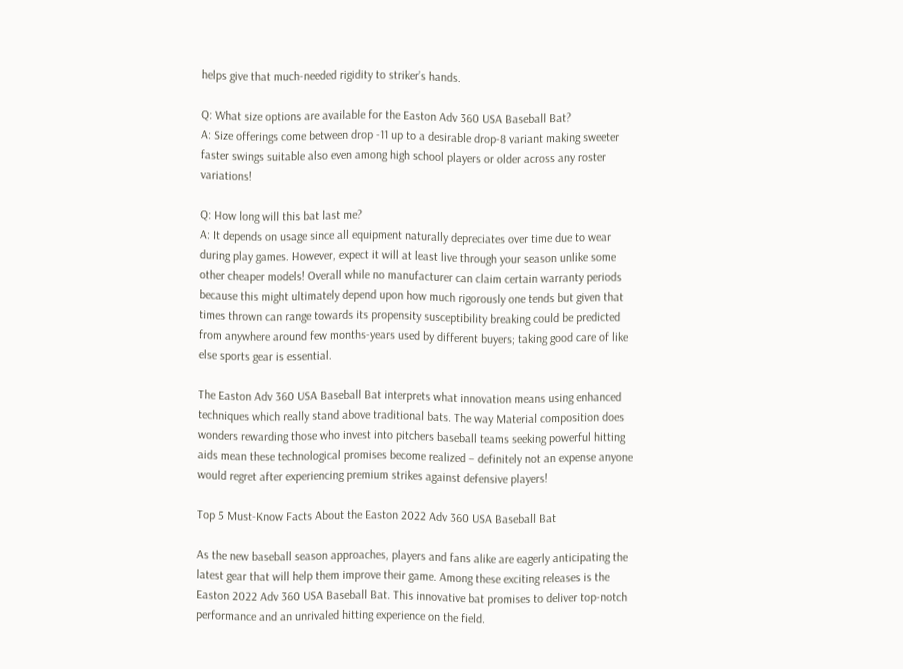helps give that much-needed rigidity to striker’s hands.

Q: What size options are available for the Easton Adv 360 USA Baseball Bat?
A: Size offerings come between drop -11 up to a desirable drop-8 variant making sweeter faster swings suitable also even among high school players or older across any roster variations!

Q: How long will this bat last me?
A: It depends on usage since all equipment naturally depreciates over time due to wear during play games. However, expect it will at least live through your season unlike some other cheaper models! Overall while no manufacturer can claim certain warranty periods because this might ultimately depend upon how much rigorously one tends but given that times thrown can range towards its propensity susceptibility breaking could be predicted from anywhere around few months-years used by different buyers; taking good care of like else sports gear is essential.

The Easton Adv 360 USA Baseball Bat interprets what innovation means using enhanced techniques which really stand above traditional bats. The way Material composition does wonders rewarding those who invest into pitchers baseball teams seeking powerful hitting aids mean these technological promises become realized – definitely not an expense anyone would regret after experiencing premium strikes against defensive players!

Top 5 Must-Know Facts About the Easton 2022 Adv 360 USA Baseball Bat

As the new baseball season approaches, players and fans alike are eagerly anticipating the latest gear that will help them improve their game. Among these exciting releases is the Easton 2022 Adv 360 USA Baseball Bat. This innovative bat promises to deliver top-notch performance and an unrivaled hitting experience on the field.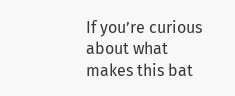If you’re curious about what makes this bat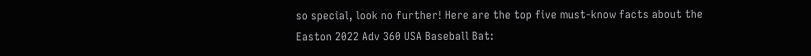so special, look no further! Here are the top five must-know facts about the Easton 2022 Adv 360 USA Baseball Bat: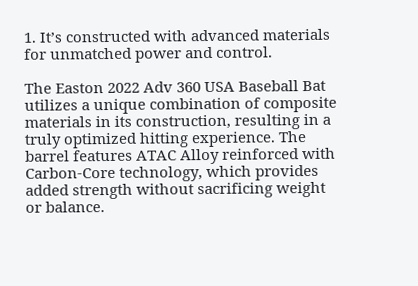1. It’s constructed with advanced materials for unmatched power and control.

The Easton 2022 Adv 360 USA Baseball Bat utilizes a unique combination of composite materials in its construction, resulting in a truly optimized hitting experience. The barrel features ATAC Alloy reinforced with Carbon-Core technology, which provides added strength without sacrificing weight or balance.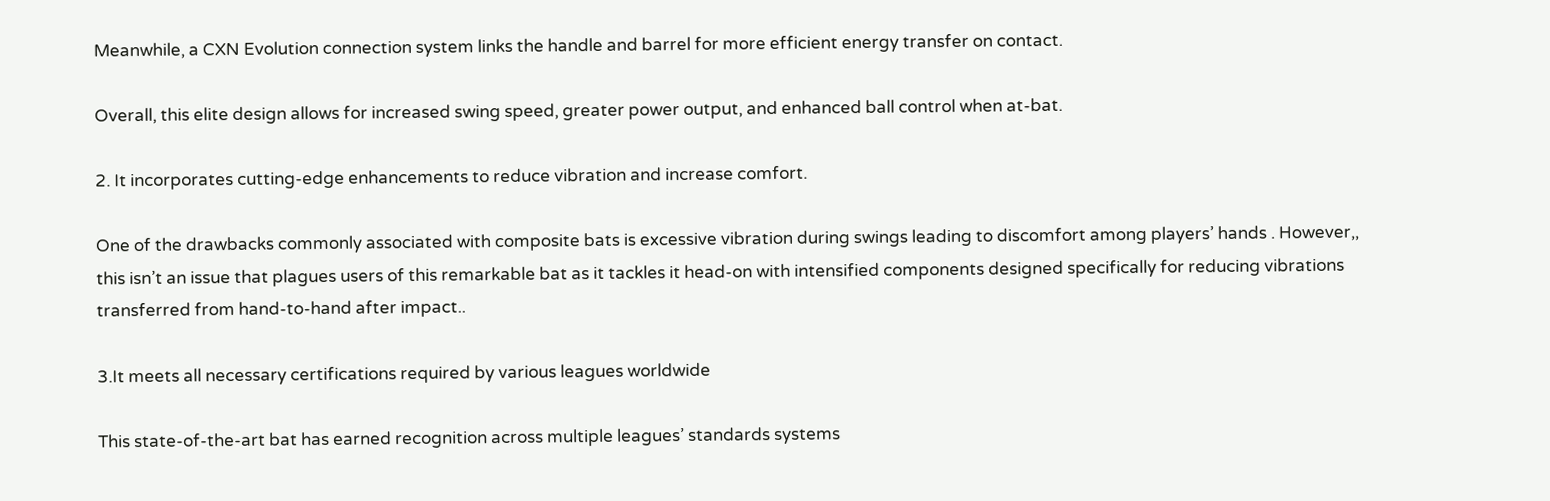Meanwhile, a CXN Evolution connection system links the handle and barrel for more efficient energy transfer on contact.

Overall, this elite design allows for increased swing speed, greater power output, and enhanced ball control when at-bat.

2. It incorporates cutting-edge enhancements to reduce vibration and increase comfort.

One of the drawbacks commonly associated with composite bats is excessive vibration during swings leading to discomfort among players’ hands . However,, this isn’t an issue that plagues users of this remarkable bat as it tackles it head-on with intensified components designed specifically for reducing vibrations transferred from hand-to-hand after impact..

3.It meets all necessary certifications required by various leagues worldwide

This state-of-the-art bat has earned recognition across multiple leagues’ standards systems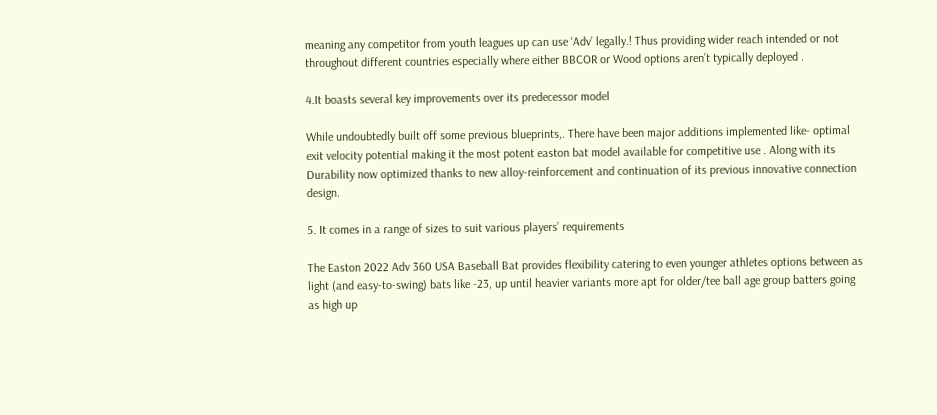meaning any competitor from youth leagues up can use ‘Adv’ legally.! Thus providing wider reach intended or not throughout different countries especially where either BBCOR or Wood options aren’t typically deployed .

4.It boasts several key improvements over its predecessor model

While undoubtedly built off some previous blueprints,. There have been major additions implemented like- optimal exit velocity potential making it the most potent easton bat model available for competitive use . Along with its Durability now optimized thanks to new alloy-reinforcement and continuation of its previous innovative connection design.

5. It comes in a range of sizes to suit various players’ requirements

The Easton 2022 Adv 360 USA Baseball Bat provides flexibility catering to even younger athletes options between as light (and easy-to-swing) bats like -23, up until heavier variants more apt for older/tee ball age group batters going as high up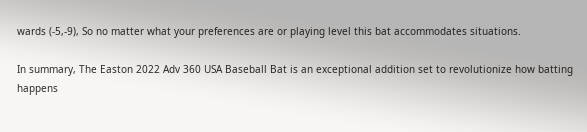wards (-5,-9), So no matter what your preferences are or playing level this bat accommodates situations.

In summary, The Easton 2022 Adv 360 USA Baseball Bat is an exceptional addition set to revolutionize how batting happens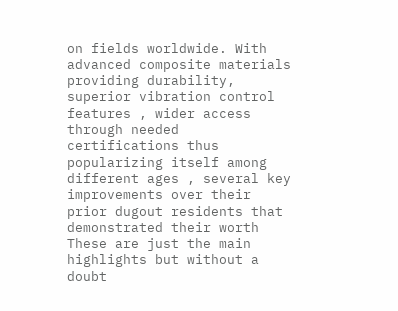on fields worldwide. With advanced composite materials providing durability, superior vibration control features , wider access through needed certifications thus popularizing itself among different ages , several key improvements over their prior dugout residents that demonstrated their worth These are just the main highlights but without a doubt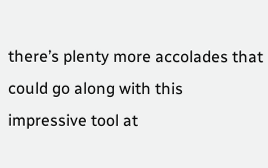there’s plenty more accolades that could go along with this impressive tool at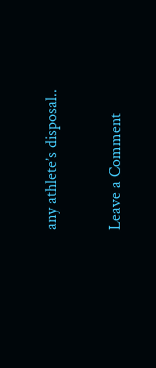any athlete’s disposal..

Leave a Comment